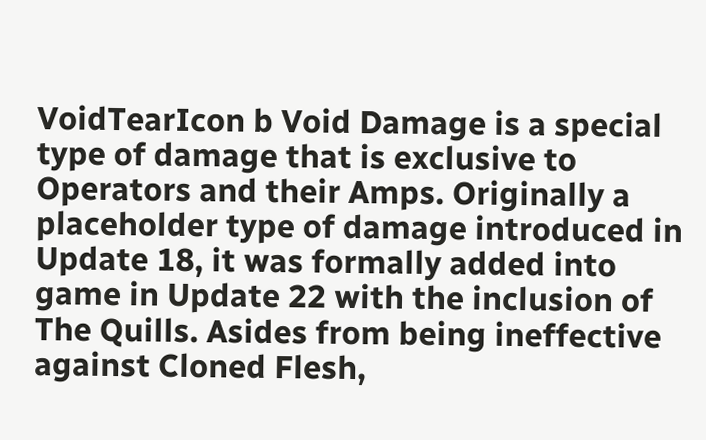VoidTearIcon b Void Damage is a special type of damage that is exclusive to Operators and their Amps. Originally a placeholder type of damage introduced in Update 18, it was formally added into game in Update 22 with the inclusion of The Quills. Asides from being ineffective against Cloned Flesh,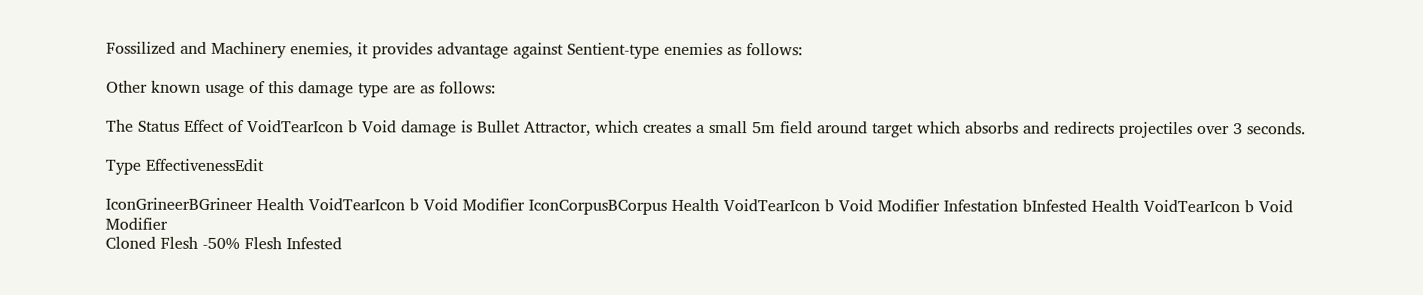Fossilized and Machinery enemies, it provides advantage against Sentient-type enemies as follows:

Other known usage of this damage type are as follows:

The Status Effect of VoidTearIcon b Void damage is Bullet Attractor, which creates a small 5m field around target which absorbs and redirects projectiles over 3 seconds.

Type EffectivenessEdit

IconGrineerBGrineer Health VoidTearIcon b Void Modifier IconCorpusBCorpus Health VoidTearIcon b Void Modifier Infestation bInfested Health VoidTearIcon b Void Modifier
Cloned Flesh -50% Flesh Infested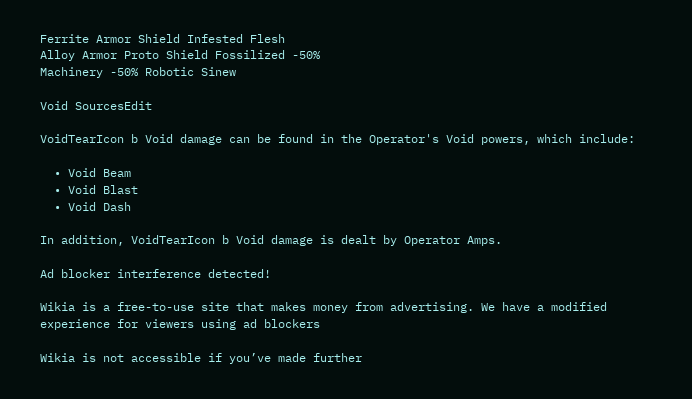Ferrite Armor Shield Infested Flesh
Alloy Armor Proto Shield Fossilized -50%
Machinery -50% Robotic Sinew

Void SourcesEdit

VoidTearIcon b Void damage can be found in the Operator's Void powers, which include:

  • Void Beam
  • Void Blast
  • Void Dash

In addition, VoidTearIcon b Void damage is dealt by Operator Amps.

Ad blocker interference detected!

Wikia is a free-to-use site that makes money from advertising. We have a modified experience for viewers using ad blockers

Wikia is not accessible if you’ve made further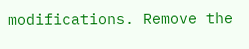modifications. Remove the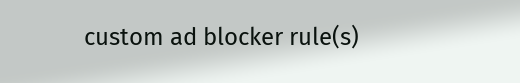custom ad blocker rule(s)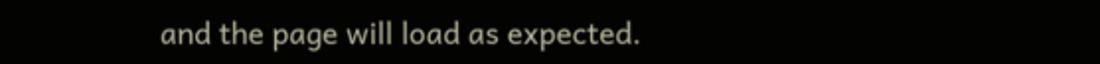and the page will load as expected.